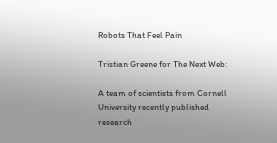Robots That Feel Pain

Tristian Greene for The Next Web:

A team of scientists from Cornell University recently published research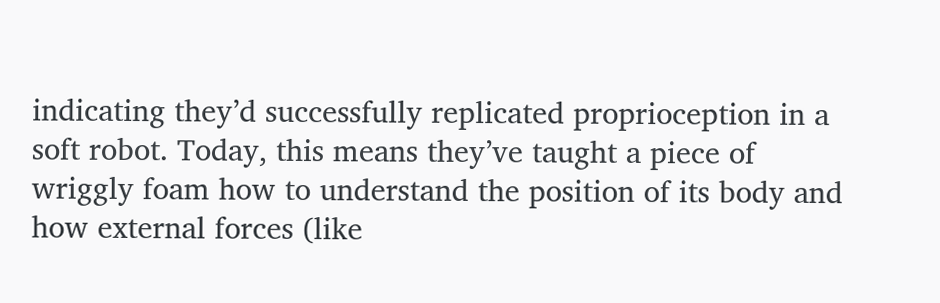indicating they’d successfully replicated proprioception in a soft robot. Today, this means they’ve taught a piece of wriggly foam how to understand the position of its body and how external forces (like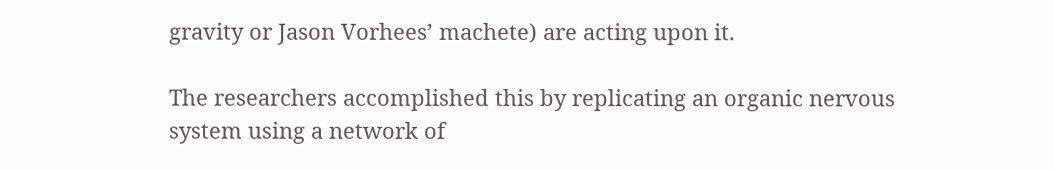gravity or Jason Vorhees’ machete) are acting upon it.

The researchers accomplished this by replicating an organic nervous system using a network of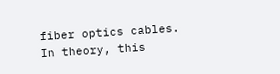fiber optics cables. In theory, this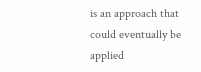is an approach that could eventually be applied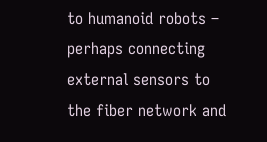to humanoid robots – perhaps connecting external sensors to the fiber network and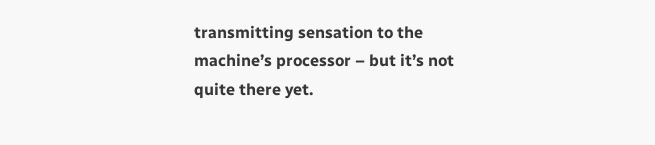transmitting sensation to the machine’s processor – but it’s not quite there yet.